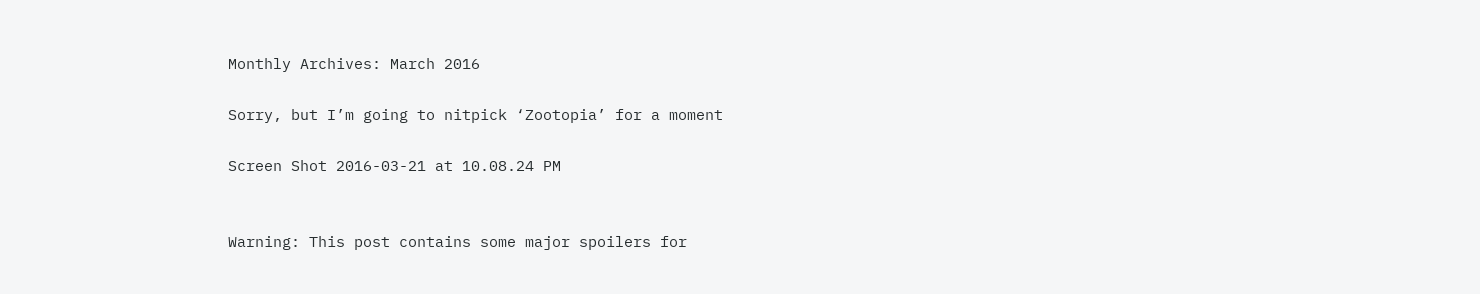Monthly Archives: March 2016

Sorry, but I’m going to nitpick ‘Zootopia’ for a moment

Screen Shot 2016-03-21 at 10.08.24 PM


Warning: This post contains some major spoilers for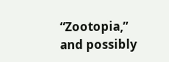“Zootopia,” and possibly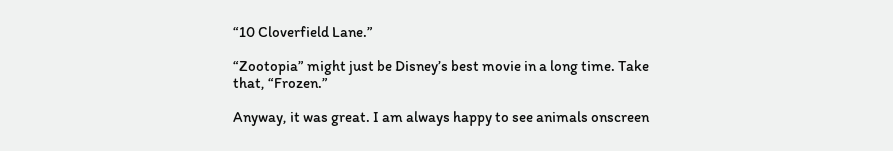“10 Cloverfield Lane.”

“Zootopia” might just be Disney’s best movie in a long time. Take that, “Frozen.”

Anyway, it was great. I am always happy to see animals onscreen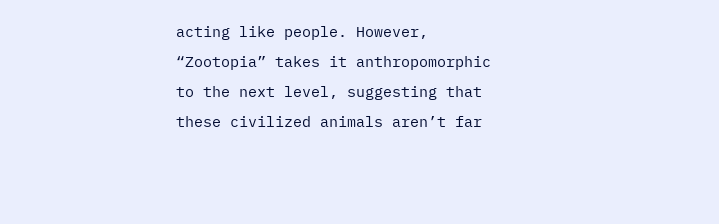acting like people. However, “Zootopia” takes it anthropomorphic to the next level, suggesting that these civilized animals aren’t far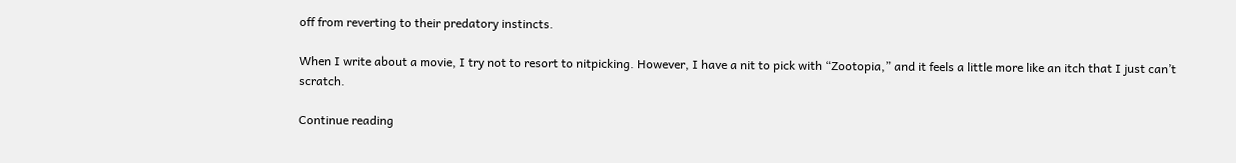off from reverting to their predatory instincts.

When I write about a movie, I try not to resort to nitpicking. However, I have a nit to pick with “Zootopia,” and it feels a little more like an itch that I just can’t scratch.

Continue reading